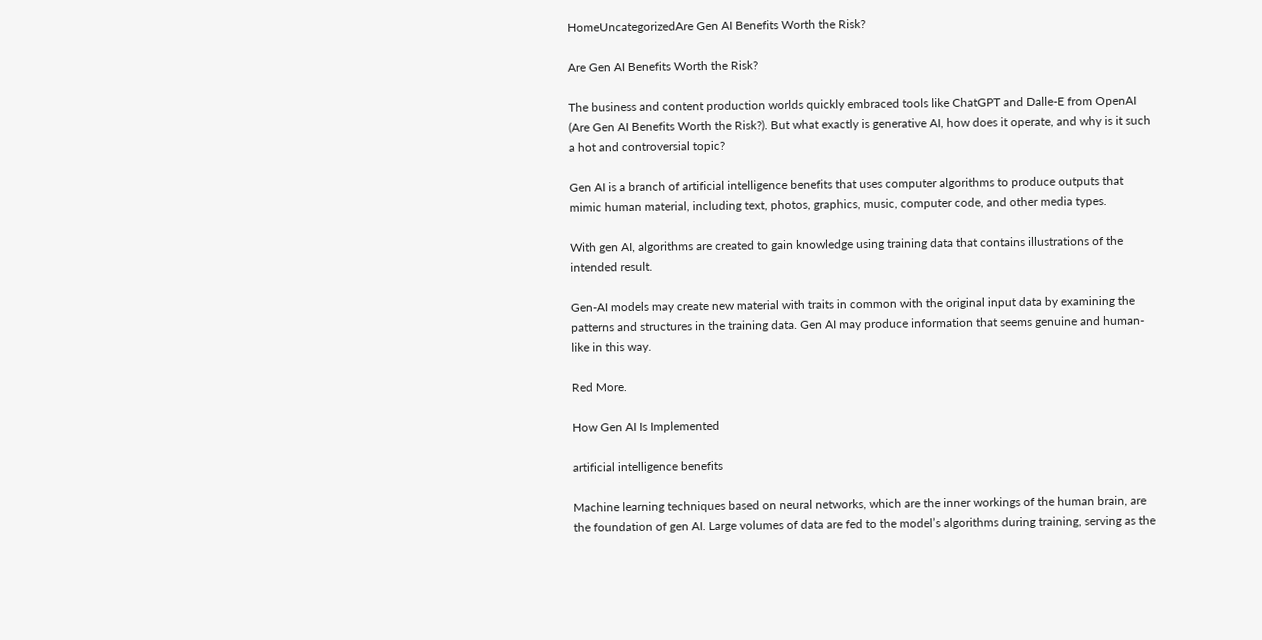HomeUncategorizedAre Gen AI Benefits Worth the Risk?

Are Gen AI Benefits Worth the Risk?

The business and content production worlds quickly embraced tools like ChatGPT and Dalle-E from OpenAI (Are Gen AI Benefits Worth the Risk?). But what exactly is generative AI, how does it operate, and why is it such a hot and controversial topic?

Gen AI is a branch of artificial intelligence benefits that uses computer algorithms to produce outputs that mimic human material, including text, photos, graphics, music, computer code, and other media types.

With gen AI, algorithms are created to gain knowledge using training data that contains illustrations of the intended result.

Gen-AI models may create new material with traits in common with the original input data by examining the patterns and structures in the training data. Gen AI may produce information that seems genuine and human-like in this way.

Red More.

How Gen AI Is Implemented

artificial intelligence benefits

Machine learning techniques based on neural networks, which are the inner workings of the human brain, are the foundation of gen AI. Large volumes of data are fed to the model’s algorithms during training, serving as the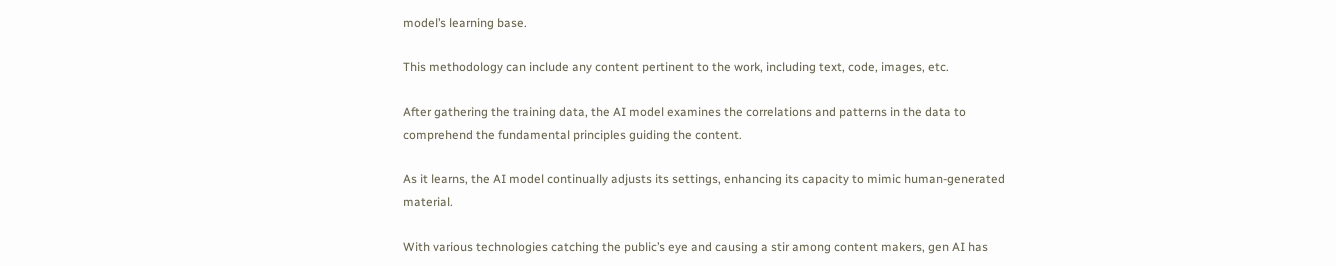model’s learning base.

This methodology can include any content pertinent to the work, including text, code, images, etc.

After gathering the training data, the AI model examines the correlations and patterns in the data to comprehend the fundamental principles guiding the content.

As it learns, the AI model continually adjusts its settings, enhancing its capacity to mimic human-generated material.

With various technologies catching the public’s eye and causing a stir among content makers, gen AI has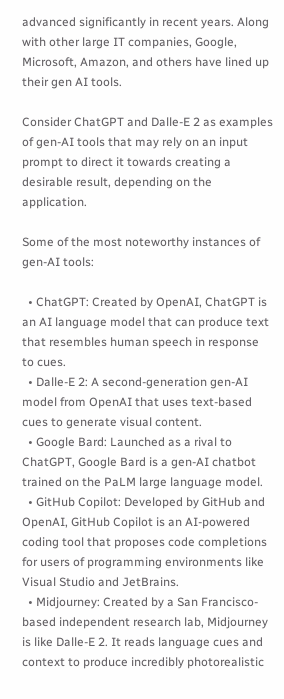advanced significantly in recent years. Along with other large IT companies, Google, Microsoft, Amazon, and others have lined up their gen AI tools.

Consider ChatGPT and Dalle-E 2 as examples of gen-AI tools that may rely on an input prompt to direct it towards creating a desirable result, depending on the application.

Some of the most noteworthy instances of gen-AI tools:

  • ChatGPT: Created by OpenAI, ChatGPT is an AI language model that can produce text that resembles human speech in response to cues.
  • Dalle-E 2: A second-generation gen-AI model from OpenAI that uses text-based cues to generate visual content.
  • Google Bard: Launched as a rival to ChatGPT, Google Bard is a gen-AI chatbot trained on the PaLM large language model.
  • GitHub Copilot: Developed by GitHub and OpenAI, GitHub Copilot is an AI-powered coding tool that proposes code completions for users of programming environments like Visual Studio and JetBrains.
  • Midjourney: Created by a San Francisco-based independent research lab, Midjourney is like Dalle-E 2. It reads language cues and context to produce incredibly photorealistic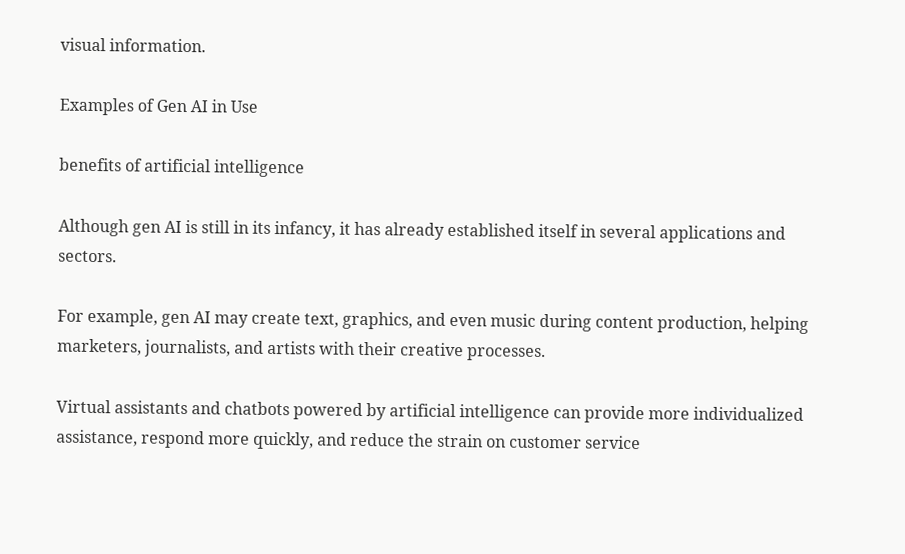visual information.

Examples of Gen AI in Use

benefits of artificial intelligence

Although gen AI is still in its infancy, it has already established itself in several applications and sectors.

For example, gen AI may create text, graphics, and even music during content production, helping marketers, journalists, and artists with their creative processes.

Virtual assistants and chatbots powered by artificial intelligence can provide more individualized assistance, respond more quickly, and reduce the strain on customer service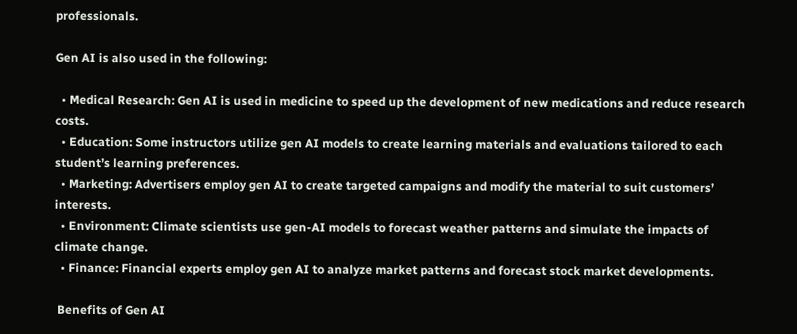professionals.

Gen AI is also used in the following:

  • Medical Research: Gen AI is used in medicine to speed up the development of new medications and reduce research costs.
  • Education: Some instructors utilize gen AI models to create learning materials and evaluations tailored to each student’s learning preferences.
  • Marketing: Advertisers employ gen AI to create targeted campaigns and modify the material to suit customers’ interests.
  • Environment: Climate scientists use gen-AI models to forecast weather patterns and simulate the impacts of climate change.
  • Finance: Financial experts employ gen AI to analyze market patterns and forecast stock market developments.

 Benefits of Gen AI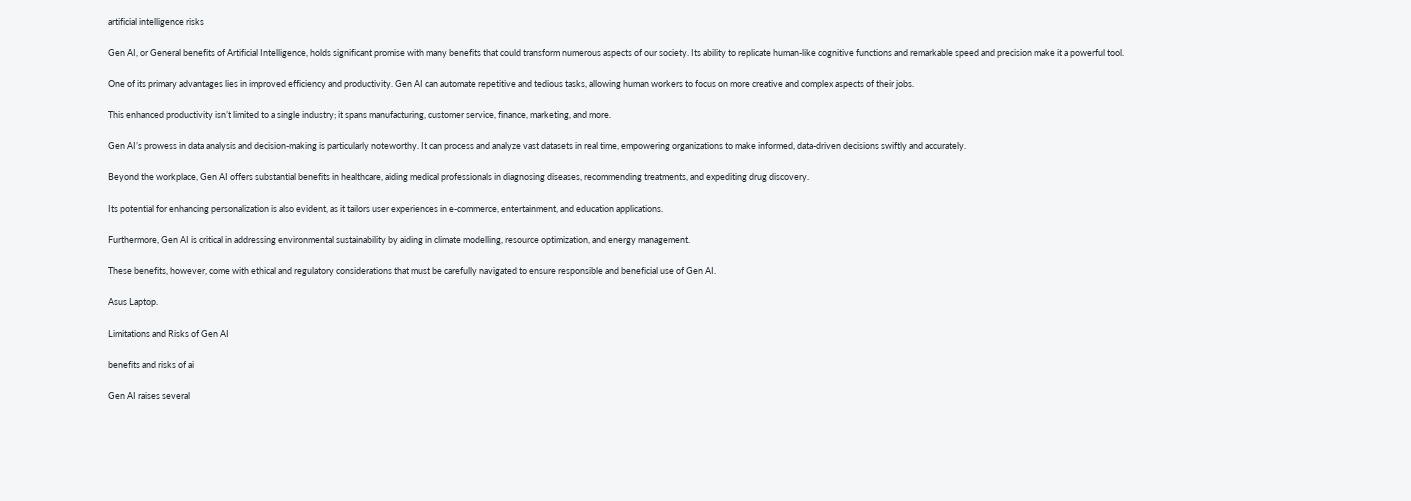artificial intelligence risks

Gen AI, or General benefits of Artificial Intelligence, holds significant promise with many benefits that could transform numerous aspects of our society. Its ability to replicate human-like cognitive functions and remarkable speed and precision make it a powerful tool.

One of its primary advantages lies in improved efficiency and productivity. Gen AI can automate repetitive and tedious tasks, allowing human workers to focus on more creative and complex aspects of their jobs.

This enhanced productivity isn’t limited to a single industry; it spans manufacturing, customer service, finance, marketing, and more.

Gen AI’s prowess in data analysis and decision-making is particularly noteworthy. It can process and analyze vast datasets in real time, empowering organizations to make informed, data-driven decisions swiftly and accurately.

Beyond the workplace, Gen AI offers substantial benefits in healthcare, aiding medical professionals in diagnosing diseases, recommending treatments, and expediting drug discovery.

Its potential for enhancing personalization is also evident, as it tailors user experiences in e-commerce, entertainment, and education applications.

Furthermore, Gen AI is critical in addressing environmental sustainability by aiding in climate modelling, resource optimization, and energy management.

These benefits, however, come with ethical and regulatory considerations that must be carefully navigated to ensure responsible and beneficial use of Gen AI.

Asus Laptop.

Limitations and Risks of Gen AI

benefits and risks of ai

Gen AI raises several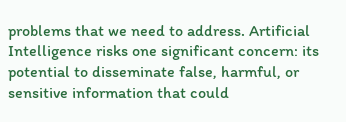problems that we need to address. Artificial Intelligence risks one significant concern: its potential to disseminate false, harmful, or sensitive information that could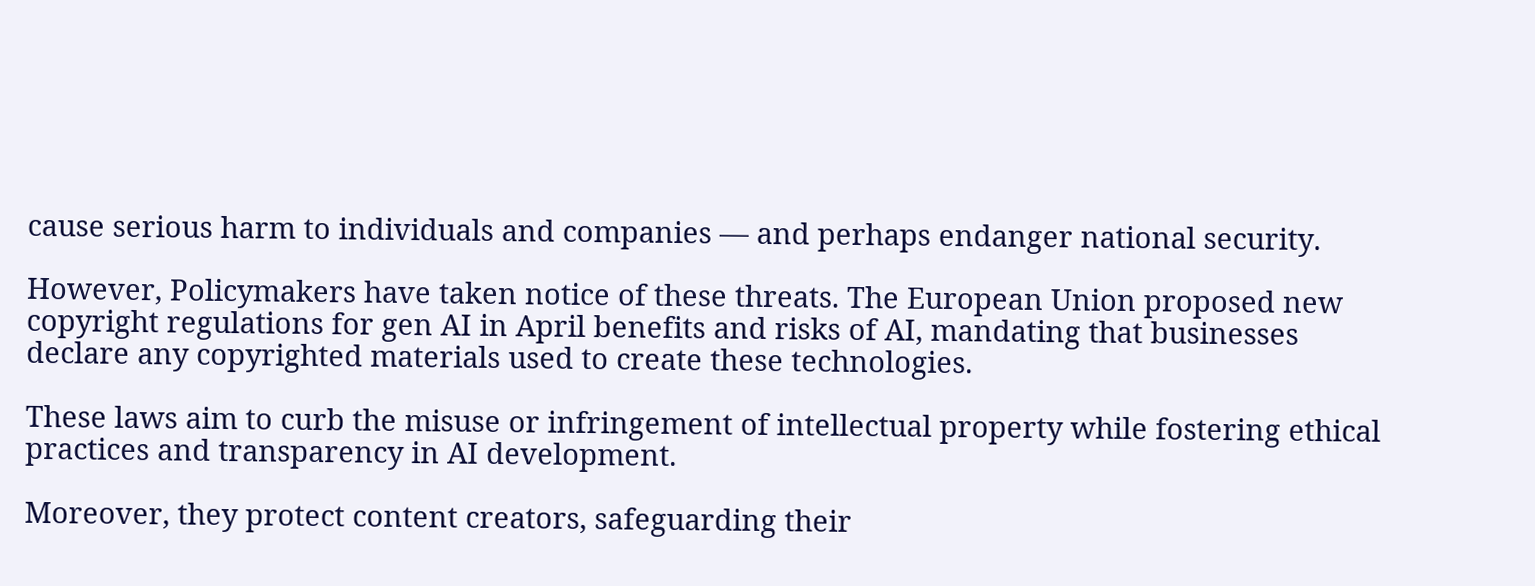cause serious harm to individuals and companies — and perhaps endanger national security.

However, Policymakers have taken notice of these threats. The European Union proposed new copyright regulations for gen AI in April benefits and risks of AI, mandating that businesses declare any copyrighted materials used to create these technologies.

These laws aim to curb the misuse or infringement of intellectual property while fostering ethical practices and transparency in AI development.

Moreover, they protect content creators, safeguarding their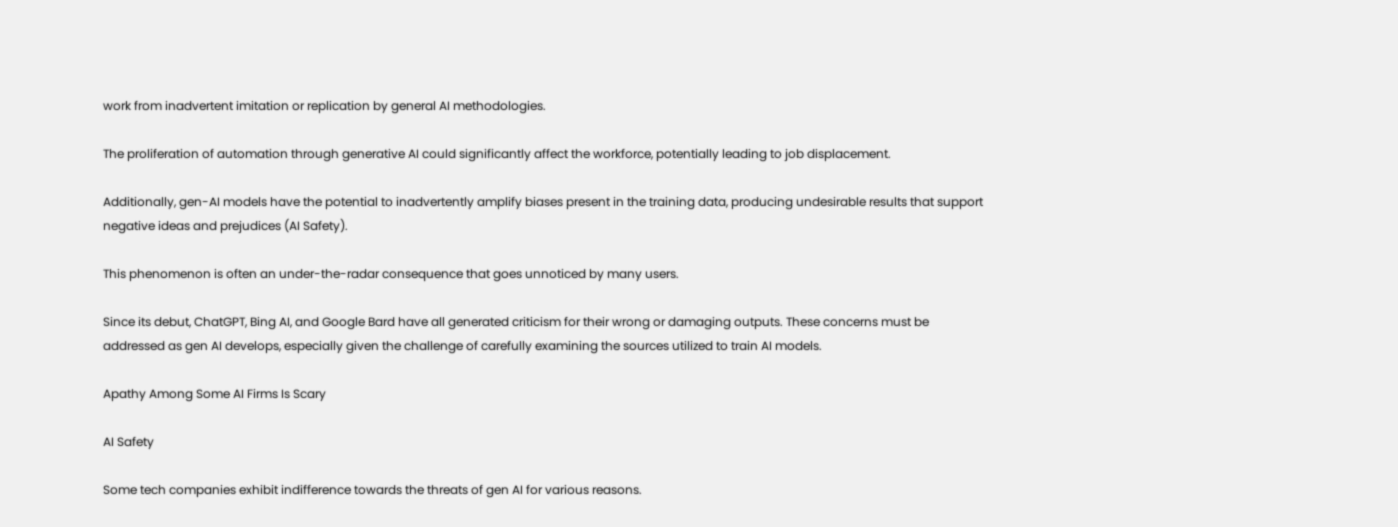work from inadvertent imitation or replication by general AI methodologies.

The proliferation of automation through generative AI could significantly affect the workforce, potentially leading to job displacement.

Additionally, gen-AI models have the potential to inadvertently amplify biases present in the training data, producing undesirable results that support negative ideas and prejudices (AI Safety).

This phenomenon is often an under-the-radar consequence that goes unnoticed by many users.

Since its debut, ChatGPT, Bing AI, and Google Bard have all generated criticism for their wrong or damaging outputs. These concerns must be addressed as gen AI develops, especially given the challenge of carefully examining the sources utilized to train AI models.

Apathy Among Some AI Firms Is Scary

AI Safety

Some tech companies exhibit indifference towards the threats of gen AI for various reasons.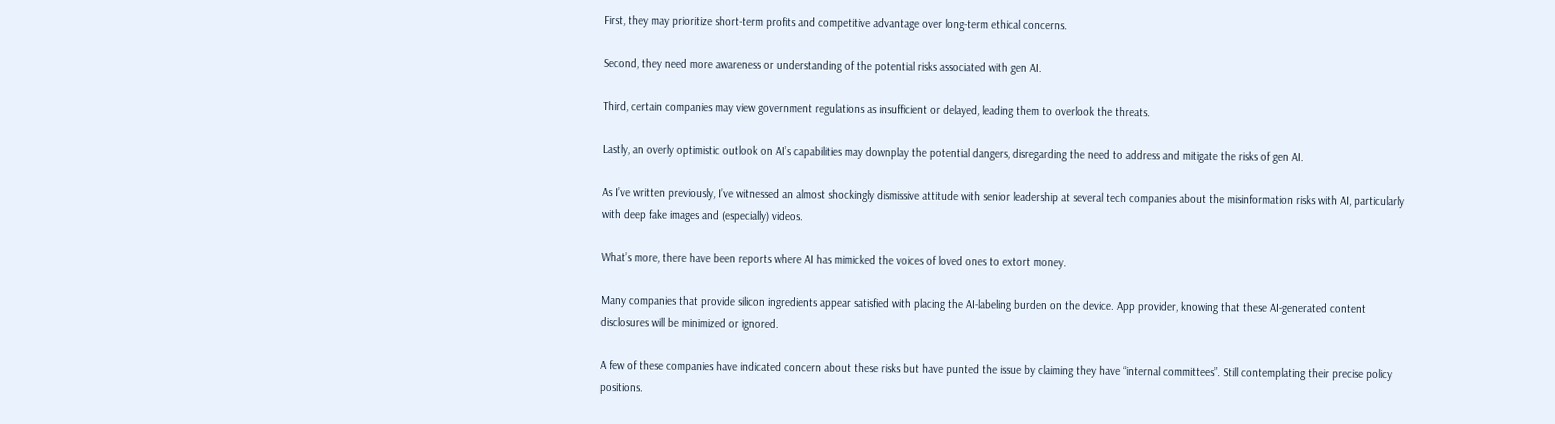First, they may prioritize short-term profits and competitive advantage over long-term ethical concerns.

Second, they need more awareness or understanding of the potential risks associated with gen AI.

Third, certain companies may view government regulations as insufficient or delayed, leading them to overlook the threats.

Lastly, an overly optimistic outlook on AI’s capabilities may downplay the potential dangers, disregarding the need to address and mitigate the risks of gen AI.

As I’ve written previously, I’ve witnessed an almost shockingly dismissive attitude with senior leadership at several tech companies about the misinformation risks with AI, particularly with deep fake images and (especially) videos.

What’s more, there have been reports where AI has mimicked the voices of loved ones to extort money.

Many companies that provide silicon ingredients appear satisfied with placing the AI-labeling burden on the device. App provider, knowing that these AI-generated content disclosures will be minimized or ignored.

A few of these companies have indicated concern about these risks but have punted the issue by claiming they have “internal committees”. Still contemplating their precise policy positions.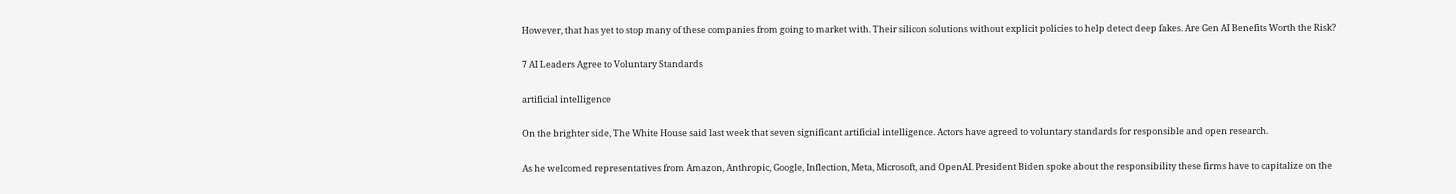However, that has yet to stop many of these companies from going to market with. Their silicon solutions without explicit policies to help detect deep fakes. Are Gen AI Benefits Worth the Risk?

7 AI Leaders Agree to Voluntary Standards

artificial intelligence

On the brighter side, The White House said last week that seven significant artificial intelligence. Actors have agreed to voluntary standards for responsible and open research.

As he welcomed representatives from Amazon, Anthropic, Google, Inflection, Meta, Microsoft, and OpenAI. President Biden spoke about the responsibility these firms have to capitalize on the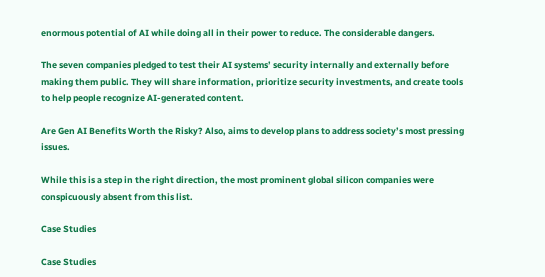enormous potential of AI while doing all in their power to reduce. The considerable dangers.

The seven companies pledged to test their AI systems’ security internally and externally before making them public. They will share information, prioritize security investments, and create tools to help people recognize AI-generated content.

Are Gen AI Benefits Worth the Risky? Also, aims to develop plans to address society’s most pressing issues.

While this is a step in the right direction, the most prominent global silicon companies were conspicuously absent from this list.

Case Studies

Case Studies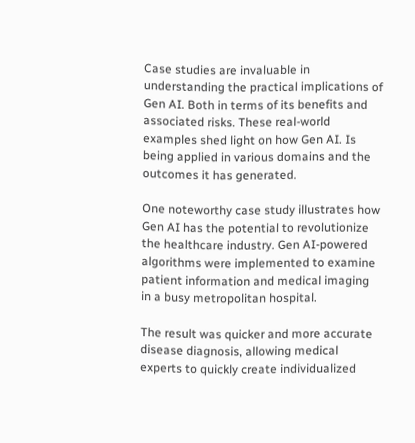Case studies are invaluable in understanding the practical implications of Gen AI. Both in terms of its benefits and associated risks. These real-world examples shed light on how Gen AI. Is being applied in various domains and the outcomes it has generated.

One noteworthy case study illustrates how Gen AI has the potential to revolutionize the healthcare industry. Gen AI-powered algorithms were implemented to examine patient information and medical imaging in a busy metropolitan hospital.

The result was quicker and more accurate disease diagnosis, allowing medical experts to quickly create individualized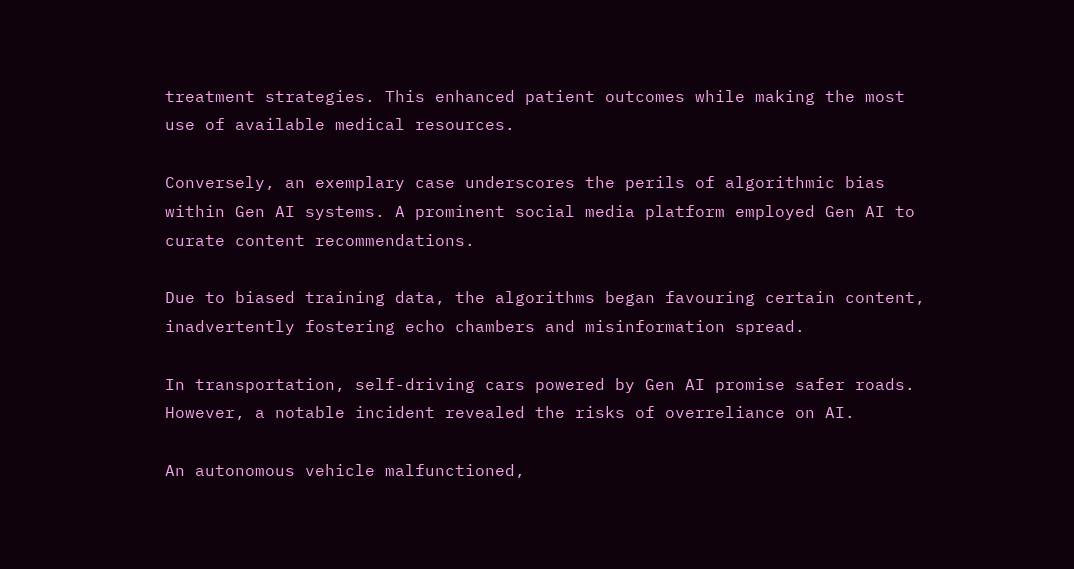treatment strategies. This enhanced patient outcomes while making the most use of available medical resources.

Conversely, an exemplary case underscores the perils of algorithmic bias within Gen AI systems. A prominent social media platform employed Gen AI to curate content recommendations.

Due to biased training data, the algorithms began favouring certain content, inadvertently fostering echo chambers and misinformation spread.

In transportation, self-driving cars powered by Gen AI promise safer roads. However, a notable incident revealed the risks of overreliance on AI.

An autonomous vehicle malfunctioned,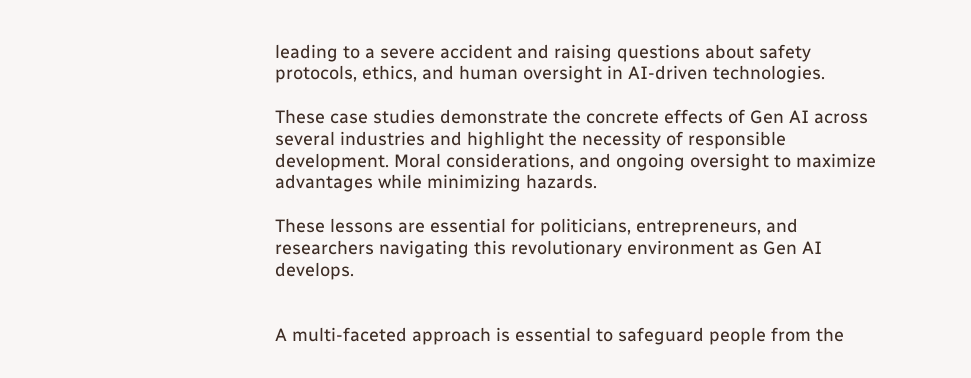leading to a severe accident and raising questions about safety protocols, ethics, and human oversight in AI-driven technologies.

These case studies demonstrate the concrete effects of Gen AI across several industries and highlight the necessity of responsible development. Moral considerations, and ongoing oversight to maximize advantages while minimizing hazards.

These lessons are essential for politicians, entrepreneurs, and researchers navigating this revolutionary environment as Gen AI develops.


A multi-faceted approach is essential to safeguard people from the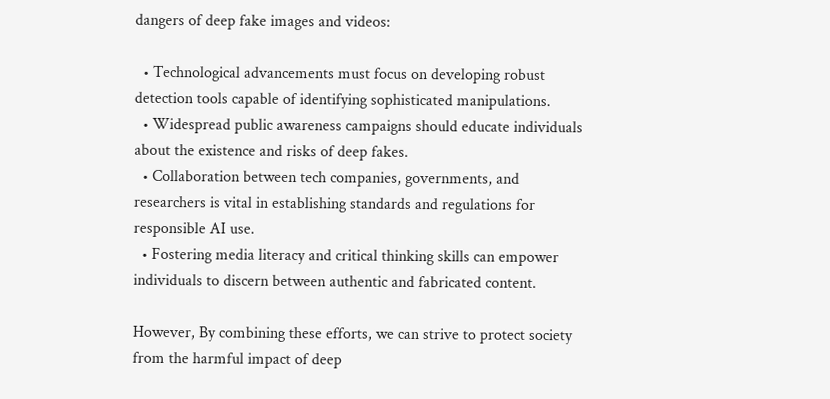dangers of deep fake images and videos:

  • Technological advancements must focus on developing robust detection tools capable of identifying sophisticated manipulations.
  • Widespread public awareness campaigns should educate individuals about the existence and risks of deep fakes.
  • Collaboration between tech companies, governments, and researchers is vital in establishing standards and regulations for responsible AI use.
  • Fostering media literacy and critical thinking skills can empower individuals to discern between authentic and fabricated content.

However, By combining these efforts, we can strive to protect society from the harmful impact of deep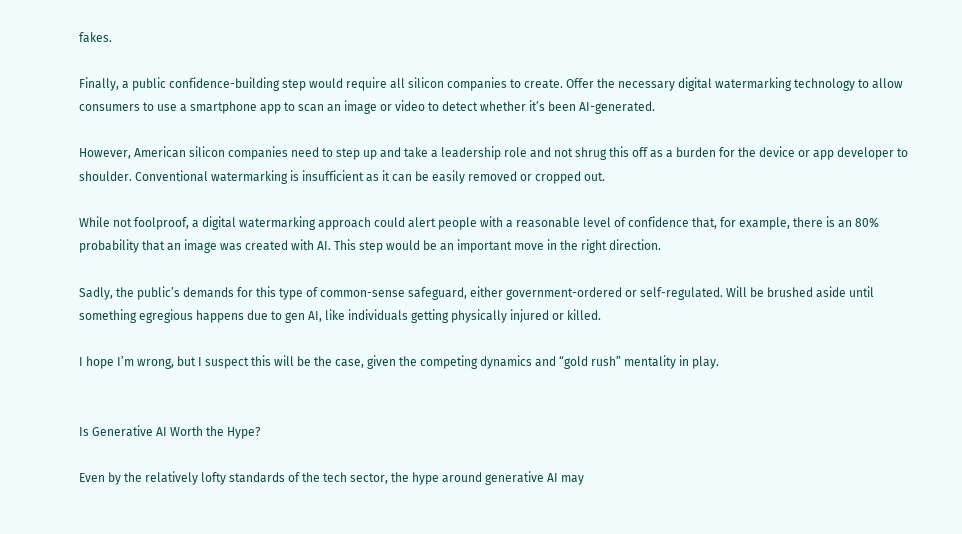fakes.

Finally, a public confidence-building step would require all silicon companies to create. Offer the necessary digital watermarking technology to allow consumers to use a smartphone app to scan an image or video to detect whether it’s been AI-generated.

However, American silicon companies need to step up and take a leadership role and not shrug this off as a burden for the device or app developer to shoulder. Conventional watermarking is insufficient as it can be easily removed or cropped out.

While not foolproof, a digital watermarking approach could alert people with a reasonable level of confidence that, for example, there is an 80% probability that an image was created with AI. This step would be an important move in the right direction.

Sadly, the public’s demands for this type of common-sense safeguard, either government-ordered or self-regulated. Will be brushed aside until something egregious happens due to gen AI, like individuals getting physically injured or killed.

I hope I’m wrong, but I suspect this will be the case, given the competing dynamics and “gold rush” mentality in play.


Is Generative AI Worth the Hype?

Even by the relatively lofty standards of the tech sector, the hype around generative AI may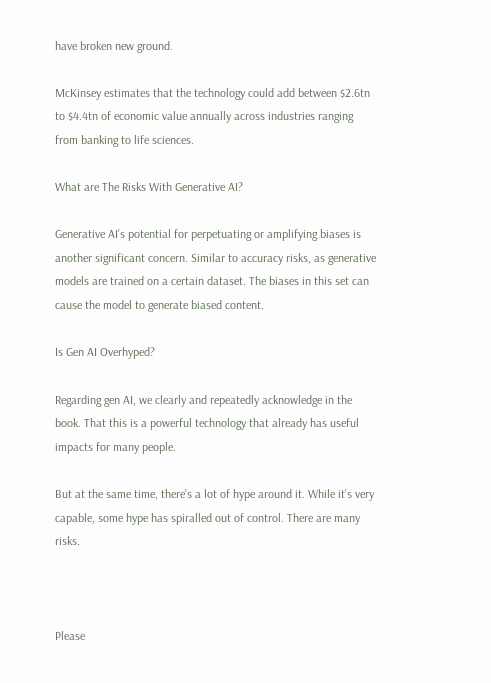have broken new ground.

McKinsey estimates that the technology could add between $2.6tn to $4.4tn of economic value annually across industries ranging from banking to life sciences.

What are The Risks With Generative AI?

Generative AI’s potential for perpetuating or amplifying biases is another significant concern. Similar to accuracy risks, as generative models are trained on a certain dataset. The biases in this set can cause the model to generate biased content.

Is Gen AI Overhyped?

Regarding gen AI, we clearly and repeatedly acknowledge in the book. That this is a powerful technology that already has useful impacts for many people.

But at the same time, there’s a lot of hype around it. While it’s very capable, some hype has spiralled out of control. There are many risks.



Please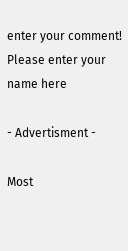enter your comment!
Please enter your name here

- Advertisment -

Most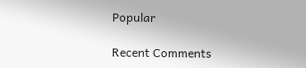Popular

Recent Comments